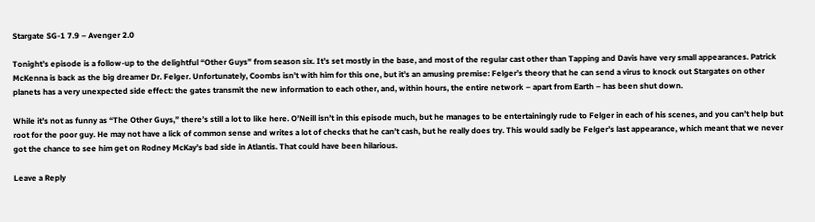Stargate SG-1 7.9 – Avenger 2.0

Tonight’s episode is a follow-up to the delightful “Other Guys” from season six. It’s set mostly in the base, and most of the regular cast other than Tapping and Davis have very small appearances. Patrick McKenna is back as the big dreamer Dr. Felger. Unfortunately, Coombs isn’t with him for this one, but it’s an amusing premise: Felger’s theory that he can send a virus to knock out Stargates on other planets has a very unexpected side effect: the gates transmit the new information to each other, and, within hours, the entire network – apart from Earth – has been shut down.

While it’s not as funny as “The Other Guys,” there’s still a lot to like here. O’Neill isn’t in this episode much, but he manages to be entertainingly rude to Felger in each of his scenes, and you can’t help but root for the poor guy. He may not have a lick of common sense and writes a lot of checks that he can’t cash, but he really does try. This would sadly be Felger’s last appearance, which meant that we never got the chance to see him get on Rodney McKay’s bad side in Atlantis. That could have been hilarious.

Leave a Reply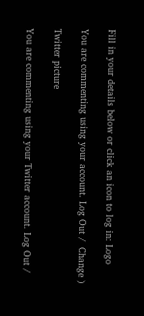Fill in your details below or click an icon to log in: Logo

You are commenting using your account. Log Out /  Change )

Twitter picture

You are commenting using your Twitter account. Log Out /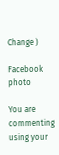Change )

Facebook photo

You are commenting using your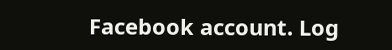Facebook account. Log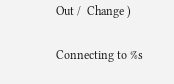Out /  Change )

Connecting to %s